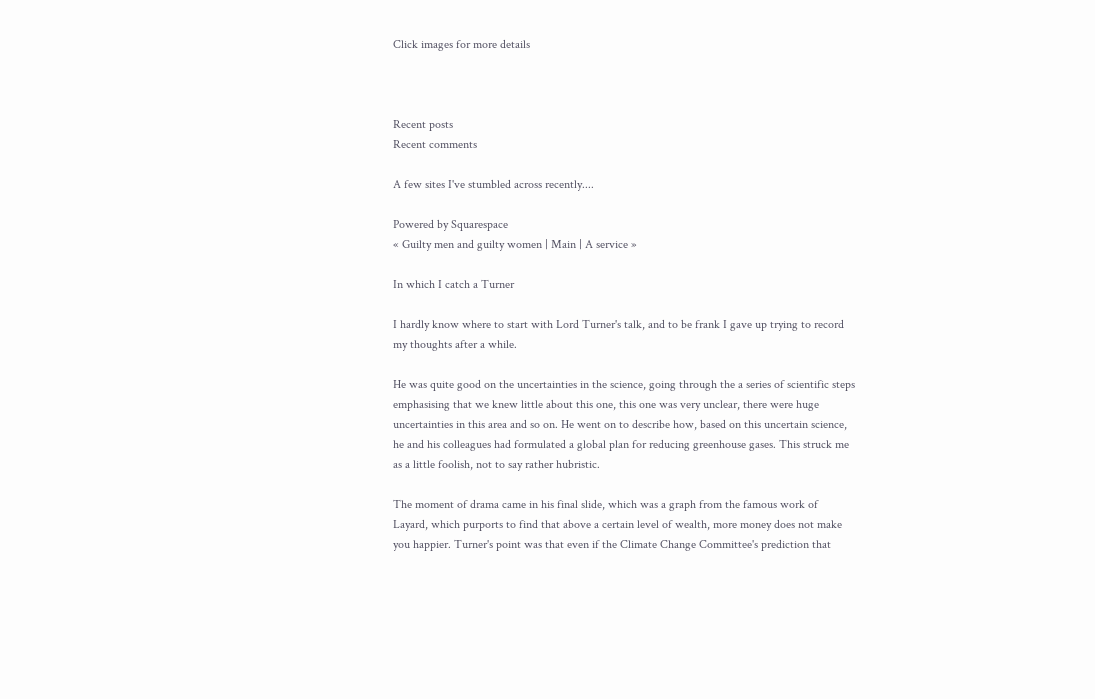Click images for more details



Recent posts
Recent comments

A few sites I've stumbled across recently....

Powered by Squarespace
« Guilty men and guilty women | Main | A service »

In which I catch a Turner

I hardly know where to start with Lord Turner's talk, and to be frank I gave up trying to record my thoughts after a while.

He was quite good on the uncertainties in the science, going through the a series of scientific steps emphasising that we knew little about this one, this one was very unclear, there were huge uncertainties in this area and so on. He went on to describe how, based on this uncertain science, he and his colleagues had formulated a global plan for reducing greenhouse gases. This struck me as a little foolish, not to say rather hubristic.

The moment of drama came in his final slide, which was a graph from the famous work of Layard, which purports to find that above a certain level of wealth, more money does not make you happier. Turner's point was that even if the Climate Change Committee's prediction that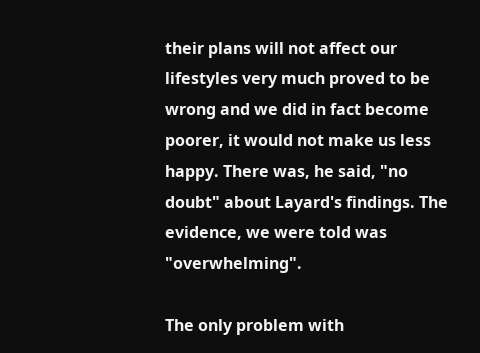their plans will not affect our lifestyles very much proved to be wrong and we did in fact become poorer, it would not make us less happy. There was, he said, "no doubt" about Layard's findings. The evidence, we were told was "overwhelming".

The only problem with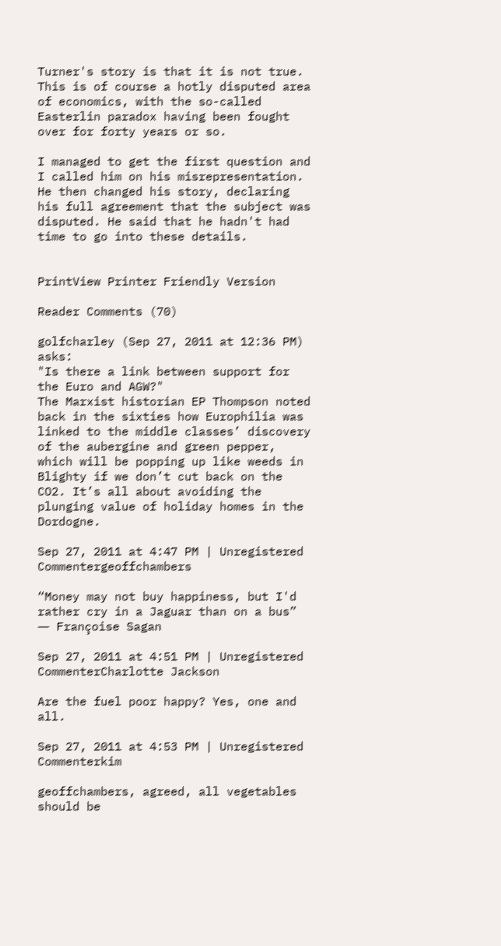Turner's story is that it is not true. This is of course a hotly disputed area of economics, with the so-called Easterlin paradox having been fought over for forty years or so.

I managed to get the first question and I called him on his misrepresentation. He then changed his story, declaring his full agreement that the subject was disputed. He said that he hadn't had time to go into these details.


PrintView Printer Friendly Version

Reader Comments (70)

golfcharley (Sep 27, 2011 at 12:36 PM) asks:
"Is there a link between support for the Euro and AGW?"
The Marxist historian EP Thompson noted back in the sixties how Europhilia was linked to the middle classes’ discovery of the aubergine and green pepper, which will be popping up like weeds in Blighty if we don’t cut back on the CO2. It’s all about avoiding the plunging value of holiday homes in the Dordogne.

Sep 27, 2011 at 4:47 PM | Unregistered Commentergeoffchambers

“Money may not buy happiness, but I'd rather cry in a Jaguar than on a bus”
― Françoise Sagan

Sep 27, 2011 at 4:51 PM | Unregistered CommenterCharlotte Jackson

Are the fuel poor happy? Yes, one and all.

Sep 27, 2011 at 4:53 PM | Unregistered Commenterkim

geoffchambers, agreed, all vegetables should be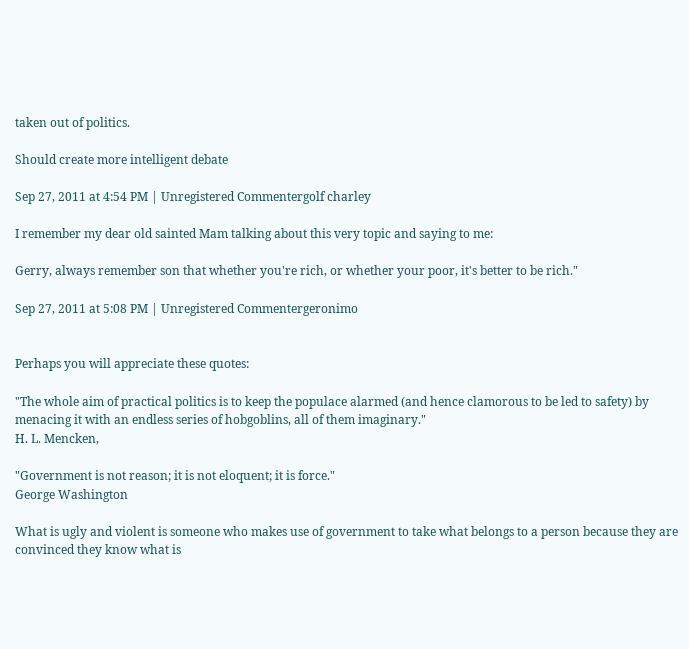taken out of politics.

Should create more intelligent debate

Sep 27, 2011 at 4:54 PM | Unregistered Commentergolf charley

I remember my dear old sainted Mam talking about this very topic and saying to me:

Gerry, always remember son that whether you're rich, or whether your poor, it's better to be rich."

Sep 27, 2011 at 5:08 PM | Unregistered Commentergeronimo


Perhaps you will appreciate these quotes:

"The whole aim of practical politics is to keep the populace alarmed (and hence clamorous to be led to safety) by menacing it with an endless series of hobgoblins, all of them imaginary."
H. L. Mencken,

"Government is not reason; it is not eloquent; it is force."
George Washington

What is ugly and violent is someone who makes use of government to take what belongs to a person because they are convinced they know what is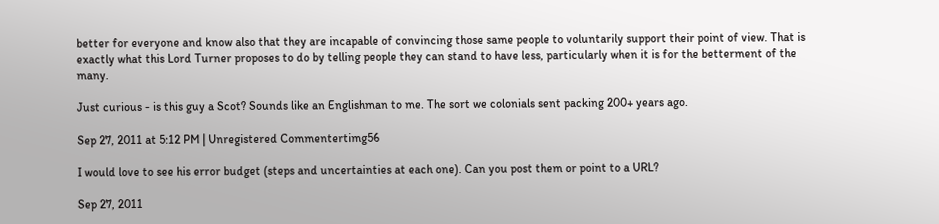better for everyone and know also that they are incapable of convincing those same people to voluntarily support their point of view. That is exactly what this Lord Turner proposes to do by telling people they can stand to have less, particularly when it is for the betterment of the many.

Just curious - is this guy a Scot? Sounds like an Englishman to me. The sort we colonials sent packing 200+ years ago.

Sep 27, 2011 at 5:12 PM | Unregistered Commentertimg56

I would love to see his error budget (steps and uncertainties at each one). Can you post them or point to a URL?

Sep 27, 2011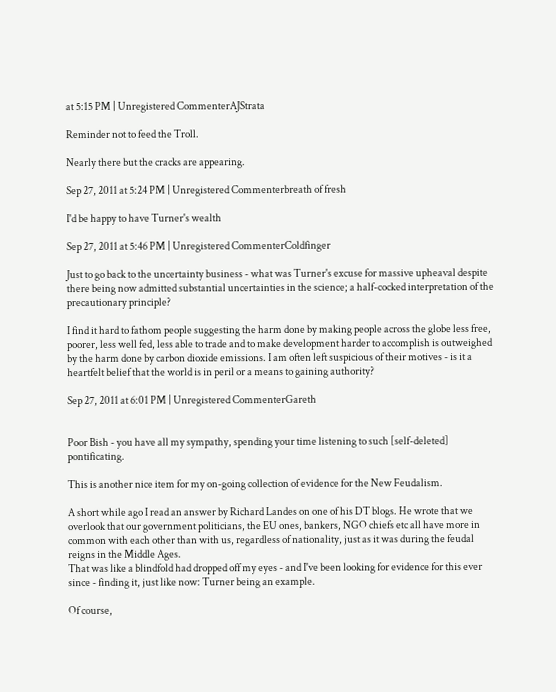at 5:15 PM | Unregistered CommenterAJStrata

Reminder not to feed the Troll.

Nearly there but the cracks are appearing.

Sep 27, 2011 at 5:24 PM | Unregistered Commenterbreath of fresh

I'd be happy to have Turner's wealth

Sep 27, 2011 at 5:46 PM | Unregistered CommenterColdfinger

Just to go back to the uncertainty business - what was Turner's excuse for massive upheaval despite there being now admitted substantial uncertainties in the science; a half-cocked interpretation of the precautionary principle?

I find it hard to fathom people suggesting the harm done by making people across the globe less free, poorer, less well fed, less able to trade and to make development harder to accomplish is outweighed by the harm done by carbon dioxide emissions. I am often left suspicious of their motives - is it a heartfelt belief that the world is in peril or a means to gaining authority?

Sep 27, 2011 at 6:01 PM | Unregistered CommenterGareth


Poor Bish - you have all my sympathy, spending your time listening to such [self-deleted] pontificating.

This is another nice item for my on-going collection of evidence for the New Feudalism.

A short while ago I read an answer by Richard Landes on one of his DT blogs. He wrote that we overlook that our government politicians, the EU ones, bankers, NGO chiefs etc all have more in common with each other than with us, regardless of nationality, just as it was during the feudal reigns in the Middle Ages.
That was like a blindfold had dropped off my eyes - and I've been looking for evidence for this ever since - finding it, just like now: Turner being an example.

Of course,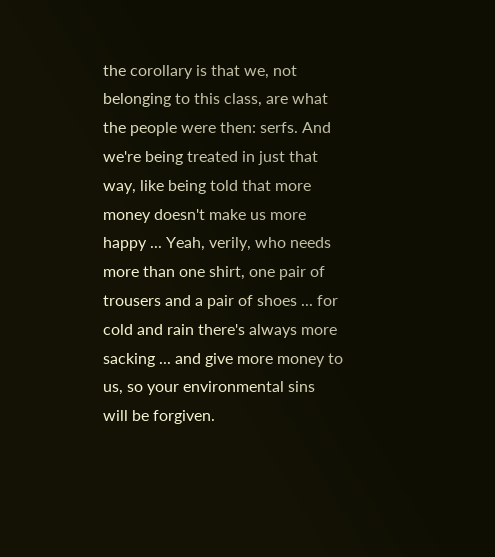the corollary is that we, not belonging to this class, are what the people were then: serfs. And we're being treated in just that way, like being told that more money doesn't make us more happy ... Yeah, verily, who needs more than one shirt, one pair of trousers and a pair of shoes ... for cold and rain there's always more sacking ... and give more money to us, so your environmental sins will be forgiven.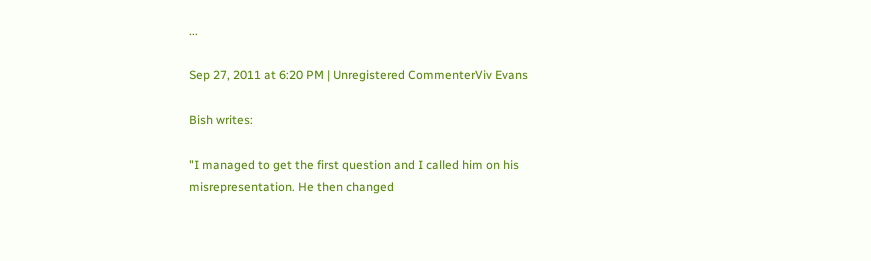...

Sep 27, 2011 at 6:20 PM | Unregistered CommenterViv Evans

Bish writes:

"I managed to get the first question and I called him on his misrepresentation. He then changed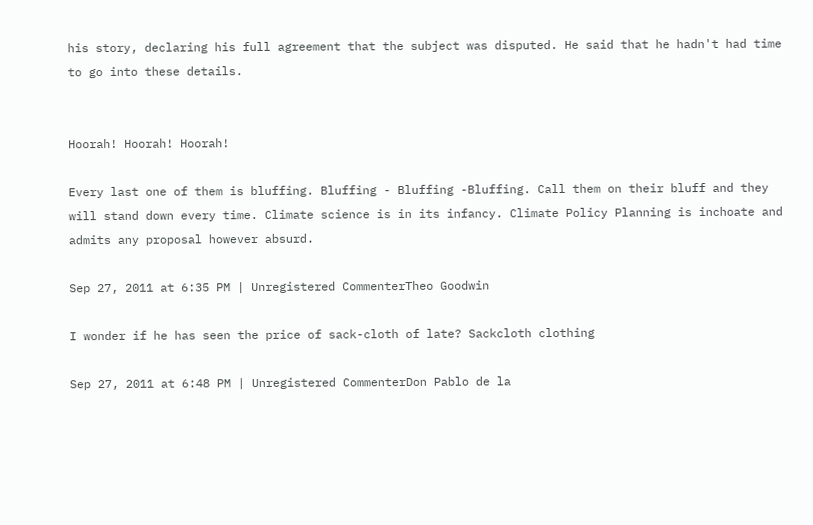his story, declaring his full agreement that the subject was disputed. He said that he hadn't had time to go into these details.


Hoorah! Hoorah! Hoorah!

Every last one of them is bluffing. Bluffing - Bluffing -Bluffing. Call them on their bluff and they will stand down every time. Climate science is in its infancy. Climate Policy Planning is inchoate and admits any proposal however absurd.

Sep 27, 2011 at 6:35 PM | Unregistered CommenterTheo Goodwin

I wonder if he has seen the price of sack-cloth of late? Sackcloth clothing

Sep 27, 2011 at 6:48 PM | Unregistered CommenterDon Pablo de la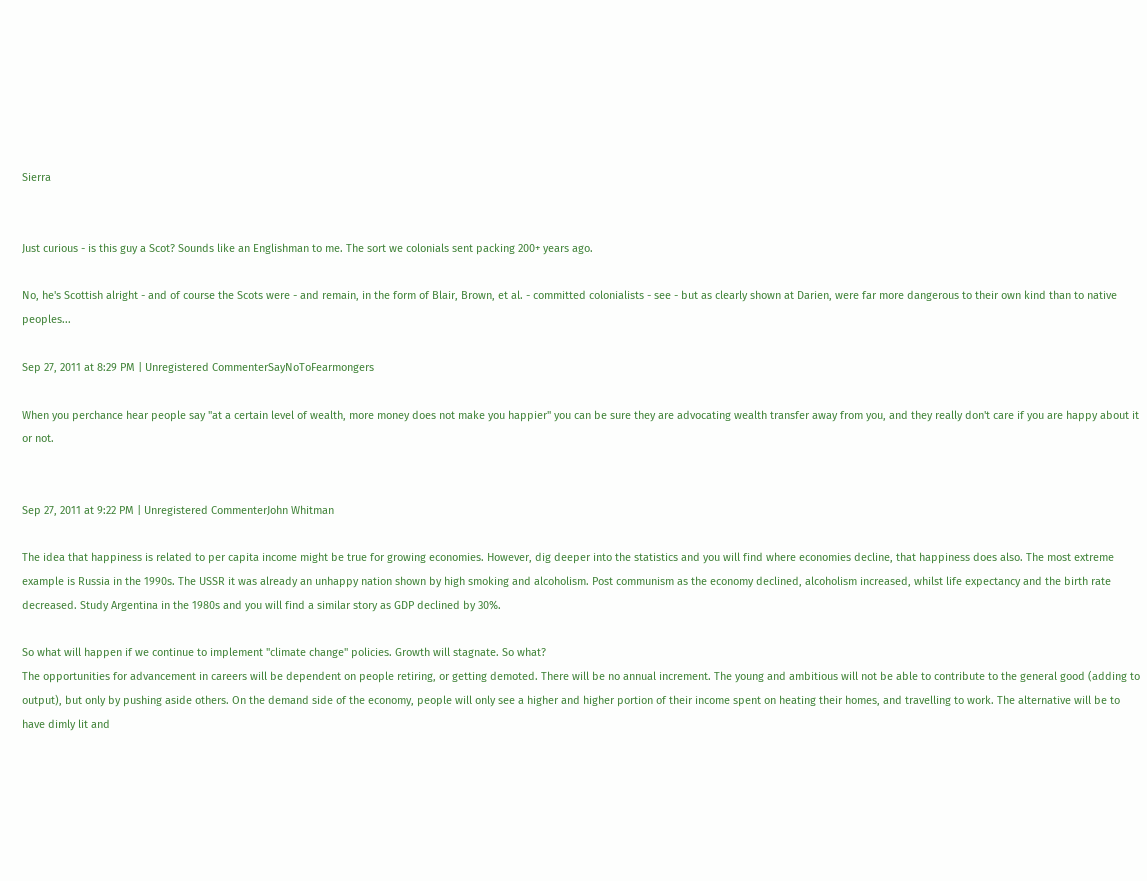Sierra


Just curious - is this guy a Scot? Sounds like an Englishman to me. The sort we colonials sent packing 200+ years ago.

No, he's Scottish alright - and of course the Scots were - and remain, in the form of Blair, Brown, et al. - committed colonialists - see - but as clearly shown at Darien, were far more dangerous to their own kind than to native peoples...

Sep 27, 2011 at 8:29 PM | Unregistered CommenterSayNoToFearmongers

When you perchance hear people say "at a certain level of wealth, more money does not make you happier" you can be sure they are advocating wealth transfer away from you, and they really don't care if you are happy about it or not.


Sep 27, 2011 at 9:22 PM | Unregistered CommenterJohn Whitman

The idea that happiness is related to per capita income might be true for growing economies. However, dig deeper into the statistics and you will find where economies decline, that happiness does also. The most extreme example is Russia in the 1990s. The USSR it was already an unhappy nation shown by high smoking and alcoholism. Post communism as the economy declined, alcoholism increased, whilst life expectancy and the birth rate decreased. Study Argentina in the 1980s and you will find a similar story as GDP declined by 30%.

So what will happen if we continue to implement "climate change" policies. Growth will stagnate. So what?
The opportunities for advancement in careers will be dependent on people retiring, or getting demoted. There will be no annual increment. The young and ambitious will not be able to contribute to the general good (adding to output), but only by pushing aside others. On the demand side of the economy, people will only see a higher and higher portion of their income spent on heating their homes, and travelling to work. The alternative will be to have dimly lit and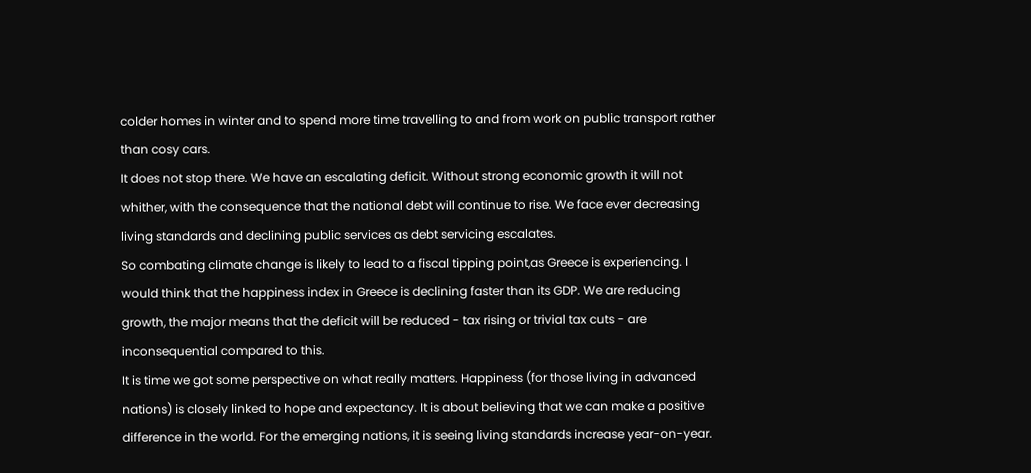colder homes in winter and to spend more time travelling to and from work on public transport rather than cosy cars.
It does not stop there. We have an escalating deficit. Without strong economic growth it will not whither, with the consequence that the national debt will continue to rise. We face ever decreasing living standards and declining public services as debt servicing escalates.
So combating climate change is likely to lead to a fiscal tipping point,as Greece is experiencing. I would think that the happiness index in Greece is declining faster than its GDP. We are reducing growth, the major means that the deficit will be reduced - tax rising or trivial tax cuts - are inconsequential compared to this.
It is time we got some perspective on what really matters. Happiness (for those living in advanced nations) is closely linked to hope and expectancy. It is about believing that we can make a positive difference in the world. For the emerging nations, it is seeing living standards increase year-on-year.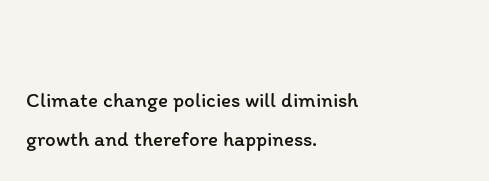Climate change policies will diminish growth and therefore happiness.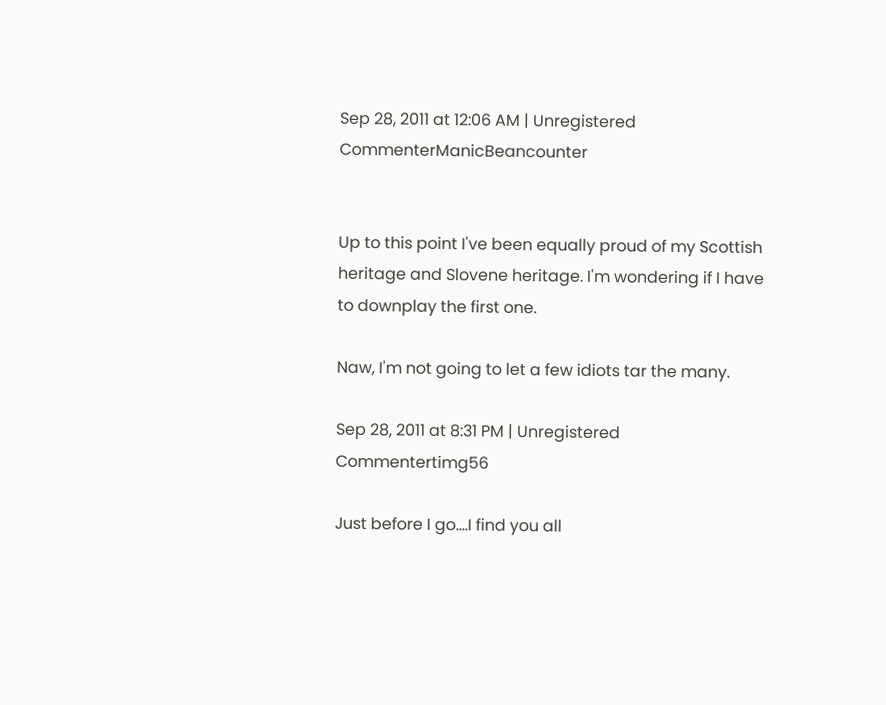Sep 28, 2011 at 12:06 AM | Unregistered CommenterManicBeancounter


Up to this point I've been equally proud of my Scottish heritage and Slovene heritage. I'm wondering if I have to downplay the first one.

Naw, I'm not going to let a few idiots tar the many.

Sep 28, 2011 at 8:31 PM | Unregistered Commentertimg56

Just before I go....I find you all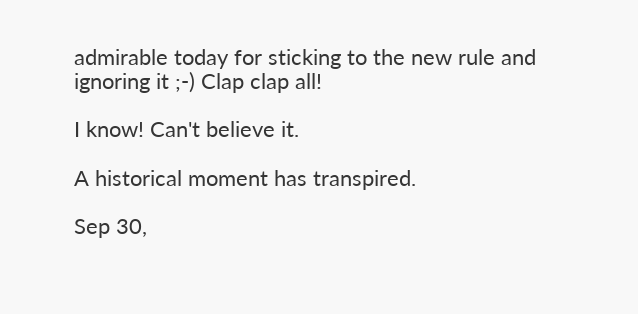admirable today for sticking to the new rule and ignoring it ;-) Clap clap all!

I know! Can't believe it.

A historical moment has transpired.

Sep 30,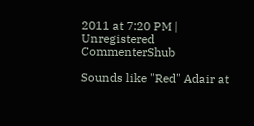2011 at 7:20 PM | Unregistered CommenterShub

Sounds like "Red" Adair at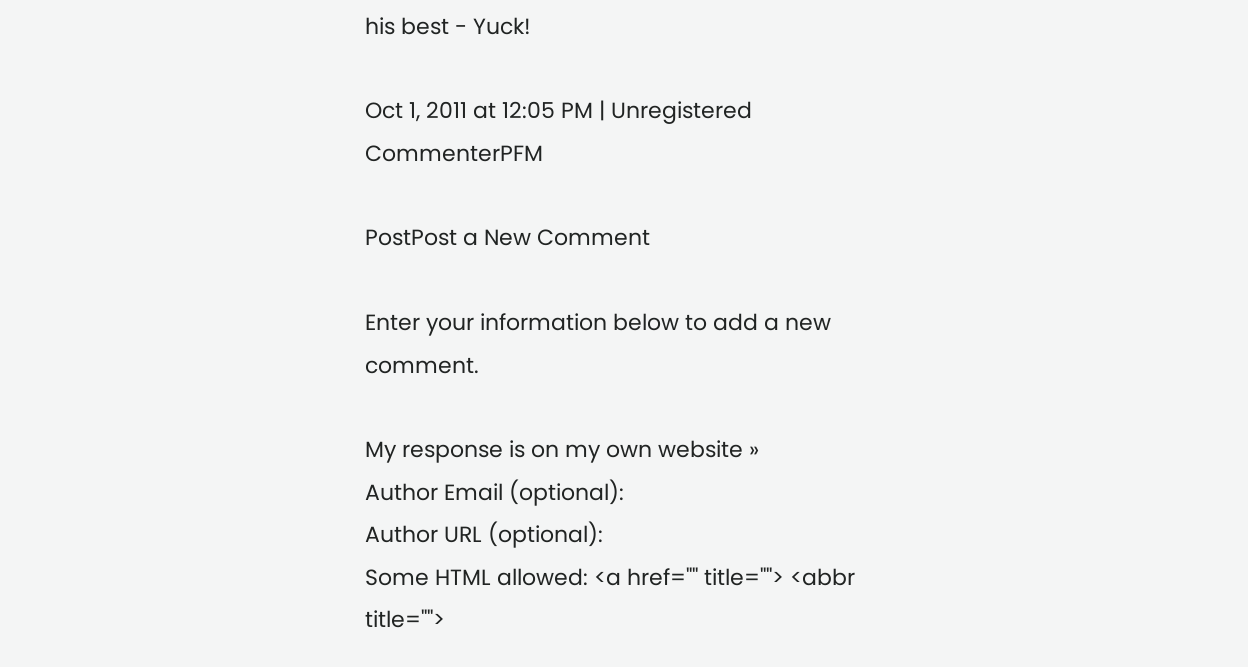his best - Yuck!

Oct 1, 2011 at 12:05 PM | Unregistered CommenterPFM

PostPost a New Comment

Enter your information below to add a new comment.

My response is on my own website »
Author Email (optional):
Author URL (optional):
Some HTML allowed: <a href="" title=""> <abbr title="">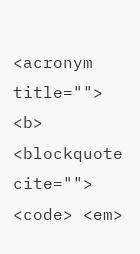<acronym title=""> <b> <blockquote cite=""> <code> <em>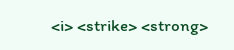<i> <strike> <strong>